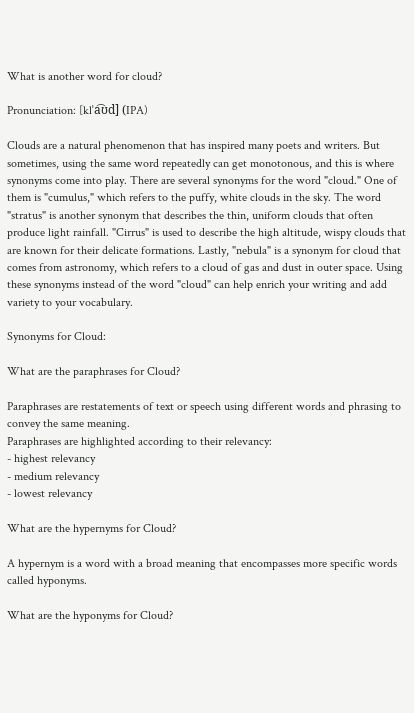What is another word for cloud?

Pronunciation: [klˈa͡ʊd] (IPA)

Clouds are a natural phenomenon that has inspired many poets and writers. But sometimes, using the same word repeatedly can get monotonous, and this is where synonyms come into play. There are several synonyms for the word "cloud." One of them is "cumulus," which refers to the puffy, white clouds in the sky. The word "stratus" is another synonym that describes the thin, uniform clouds that often produce light rainfall. "Cirrus" is used to describe the high altitude, wispy clouds that are known for their delicate formations. Lastly, "nebula" is a synonym for cloud that comes from astronomy, which refers to a cloud of gas and dust in outer space. Using these synonyms instead of the word "cloud" can help enrich your writing and add variety to your vocabulary.

Synonyms for Cloud:

What are the paraphrases for Cloud?

Paraphrases are restatements of text or speech using different words and phrasing to convey the same meaning.
Paraphrases are highlighted according to their relevancy:
- highest relevancy
- medium relevancy
- lowest relevancy

What are the hypernyms for Cloud?

A hypernym is a word with a broad meaning that encompasses more specific words called hyponyms.

What are the hyponyms for Cloud?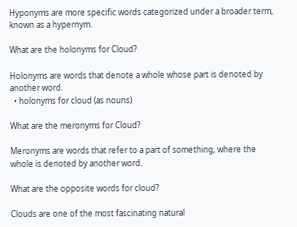Hyponyms are more specific words categorized under a broader term, known as a hypernym.

What are the holonyms for Cloud?

Holonyms are words that denote a whole whose part is denoted by another word.
  • holonyms for cloud (as nouns)

What are the meronyms for Cloud?

Meronyms are words that refer to a part of something, where the whole is denoted by another word.

What are the opposite words for cloud?

Clouds are one of the most fascinating natural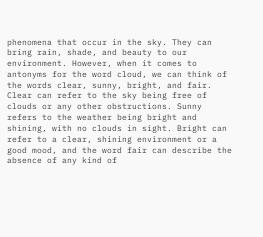phenomena that occur in the sky. They can bring rain, shade, and beauty to our environment. However, when it comes to antonyms for the word cloud, we can think of the words clear, sunny, bright, and fair. Clear can refer to the sky being free of clouds or any other obstructions. Sunny refers to the weather being bright and shining, with no clouds in sight. Bright can refer to a clear, shining environment or a good mood, and the word fair can describe the absence of any kind of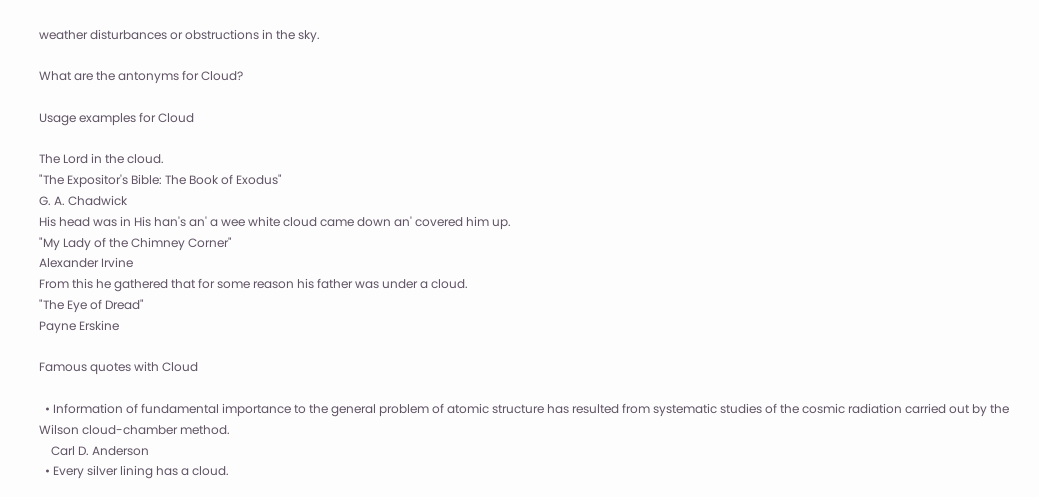weather disturbances or obstructions in the sky.

What are the antonyms for Cloud?

Usage examples for Cloud

The Lord in the cloud.
"The Expositor's Bible: The Book of Exodus"
G. A. Chadwick
His head was in His han's an' a wee white cloud came down an' covered him up.
"My Lady of the Chimney Corner"
Alexander Irvine
From this he gathered that for some reason his father was under a cloud.
"The Eye of Dread"
Payne Erskine

Famous quotes with Cloud

  • Information of fundamental importance to the general problem of atomic structure has resulted from systematic studies of the cosmic radiation carried out by the Wilson cloud-chamber method.
    Carl D. Anderson
  • Every silver lining has a cloud.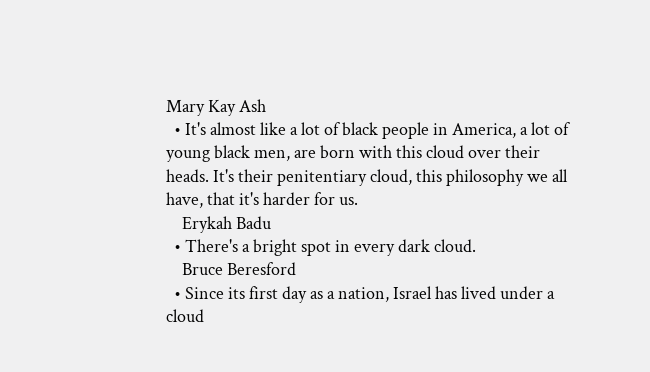Mary Kay Ash
  • It's almost like a lot of black people in America, a lot of young black men, are born with this cloud over their heads. It's their penitentiary cloud, this philosophy we all have, that it's harder for us.
    Erykah Badu
  • There's a bright spot in every dark cloud.
    Bruce Beresford
  • Since its first day as a nation, Israel has lived under a cloud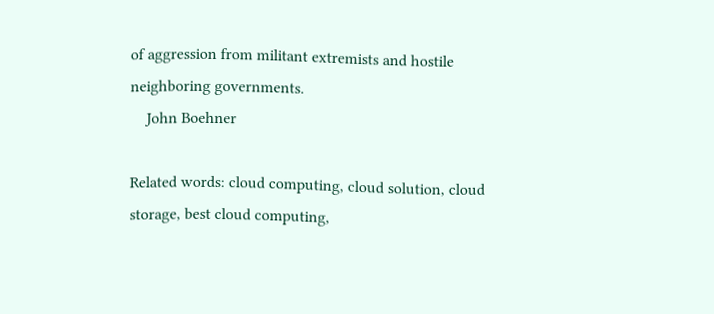of aggression from militant extremists and hostile neighboring governments.
    John Boehner

Related words: cloud computing, cloud solution, cloud storage, best cloud computing,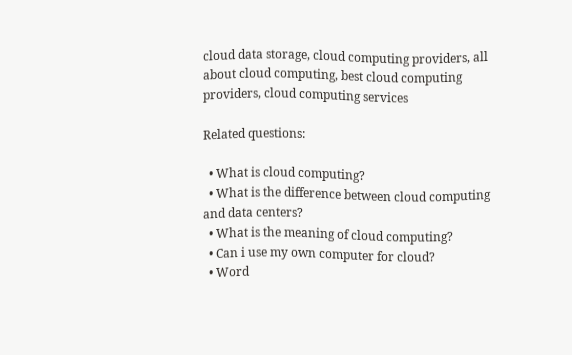cloud data storage, cloud computing providers, all about cloud computing, best cloud computing providers, cloud computing services

Related questions:

  • What is cloud computing?
  • What is the difference between cloud computing and data centers?
  • What is the meaning of cloud computing?
  • Can i use my own computer for cloud?
  • Word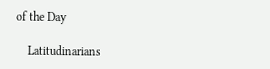of the Day

    Latitudinarians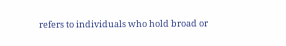refers to individuals who hold broad or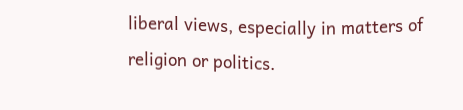liberal views, especially in matters of religion or politics.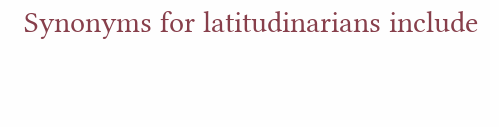Synonyms for latitudinarians include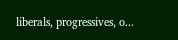liberals, progressives, o...